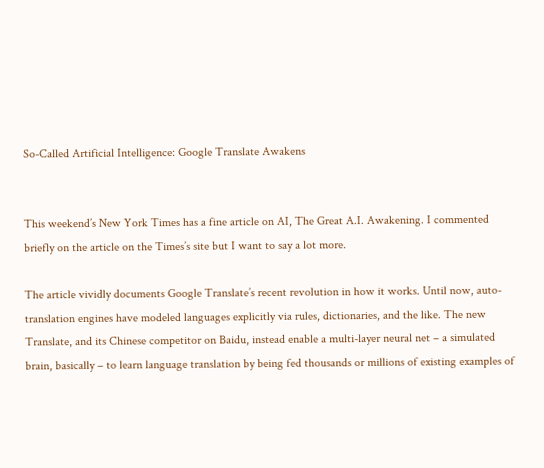So-Called Artificial Intelligence: Google Translate Awakens


This weekend’s New York Times has a fine article on AI, The Great A.I. Awakening. I commented briefly on the article on the Times’s site but I want to say a lot more.

The article vividly documents Google Translate’s recent revolution in how it works. Until now, auto-translation engines have modeled languages explicitly via rules, dictionaries, and the like. The new Translate, and its Chinese competitor on Baidu, instead enable a multi-layer neural net – a simulated brain, basically – to learn language translation by being fed thousands or millions of existing examples of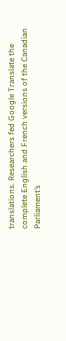translations. Researchers fed Google Translate the complete English and French versions of the Canadian Parliament’s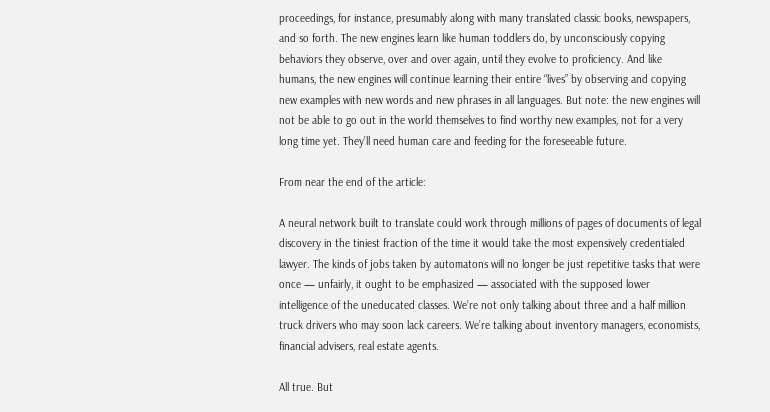proceedings, for instance, presumably along with many translated classic books, newspapers, and so forth. The new engines learn like human toddlers do, by unconsciously copying behaviors they observe, over and over again, until they evolve to proficiency. And like humans, the new engines will continue learning their entire “lives” by observing and copying new examples with new words and new phrases in all languages. But note: the new engines will not be able to go out in the world themselves to find worthy new examples, not for a very long time yet. They’ll need human care and feeding for the foreseeable future.

From near the end of the article:

A neural network built to translate could work through millions of pages of documents of legal discovery in the tiniest fraction of the time it would take the most expensively credentialed lawyer. The kinds of jobs taken by automatons will no longer be just repetitive tasks that were once — unfairly, it ought to be emphasized — associated with the supposed lower intelligence of the uneducated classes. We’re not only talking about three and a half million truck drivers who may soon lack careers. We’re talking about inventory managers, economists, financial advisers, real estate agents.

All true. But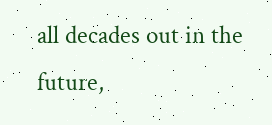all decades out in the future,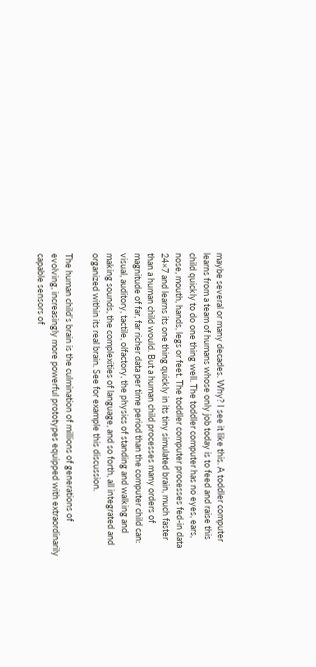maybe several or many decades. Why? I see it like this. A toddler computer learns from a team of humans whose only job today is to feed and raise this child quickly to do one thing well. The toddler computer has no eyes, ears, nose, mouth, hands, legs or feet. The toddler computer processes fed-in data 24×7 and learns its one thing quickly in its tiny simulated brain, much faster than a human child would. But a human child processes many orders of magnitude of far, far richer data per time period than the computer child can: visual, auditory, tactile, olfactory, the physics of standing and walking and making sounds, the complexities of language, and so forth, all integrated and organized within its real brain. See for example this discussion.

The human child’s brain is the culmination of millions of generations of evolving, increasingly more powerful prototypes equipped with extraordinarily capable sensors of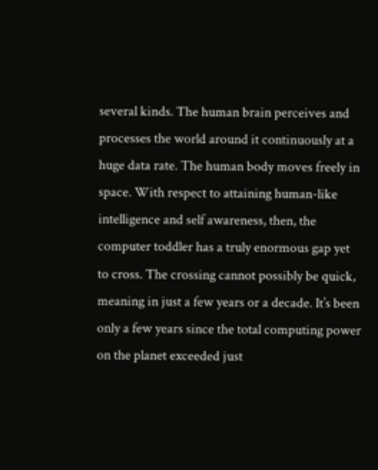several kinds. The human brain perceives and processes the world around it continuously at a huge data rate. The human body moves freely in space. With respect to attaining human-like intelligence and self awareness, then, the computer toddler has a truly enormous gap yet to cross. The crossing cannot possibly be quick, meaning in just a few years or a decade. It’s been only a few years since the total computing power on the planet exceeded just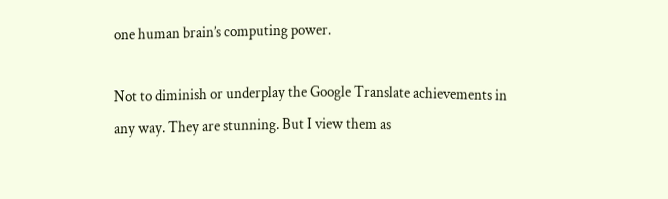one human brain’s computing power.

Not to diminish or underplay the Google Translate achievements in any way. They are stunning. But I view them as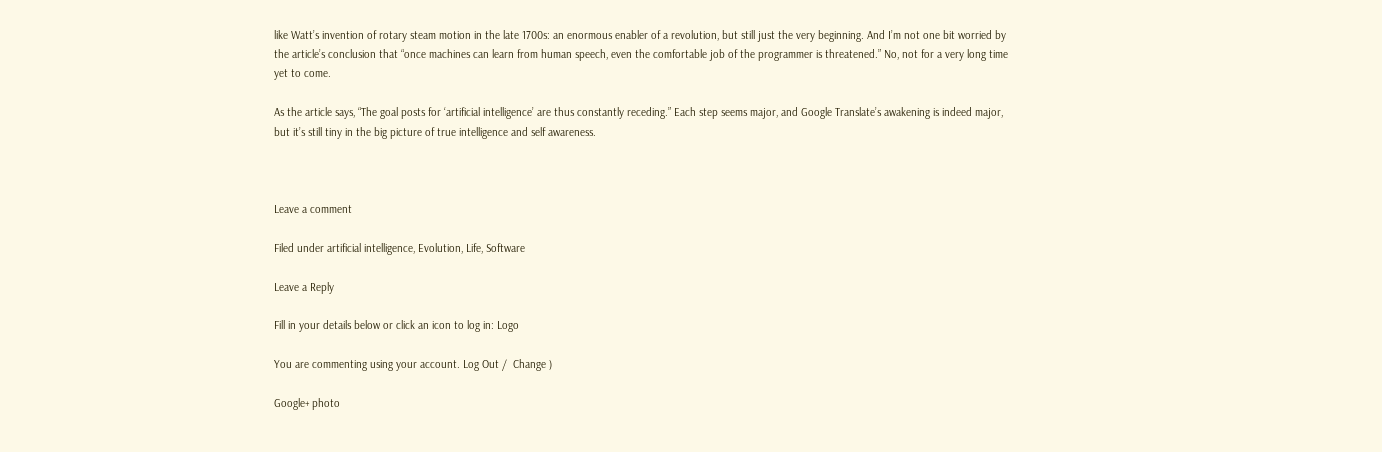like Watt’s invention of rotary steam motion in the late 1700s: an enormous enabler of a revolution, but still just the very beginning. And I’m not one bit worried by the article’s conclusion that “once machines can learn from human speech, even the comfortable job of the programmer is threatened.” No, not for a very long time yet to come.

As the article says, “The goal posts for ‘artificial intelligence’ are thus constantly receding.” Each step seems major, and Google Translate’s awakening is indeed major, but it’s still tiny in the big picture of true intelligence and self awareness.



Leave a comment

Filed under artificial intelligence, Evolution, Life, Software

Leave a Reply

Fill in your details below or click an icon to log in: Logo

You are commenting using your account. Log Out /  Change )

Google+ photo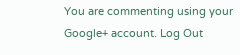You are commenting using your Google+ account. Log Out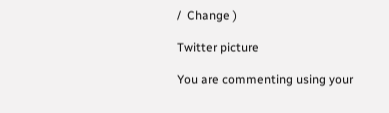/  Change )

Twitter picture

You are commenting using your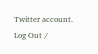Twitter account. Log Out /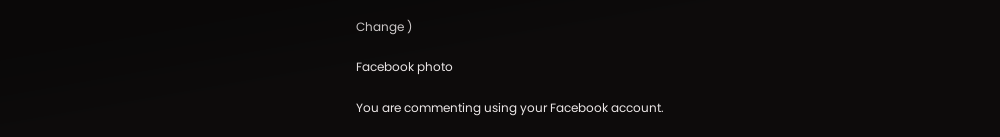Change )

Facebook photo

You are commenting using your Facebook account.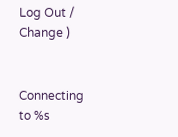Log Out /  Change )


Connecting to %s